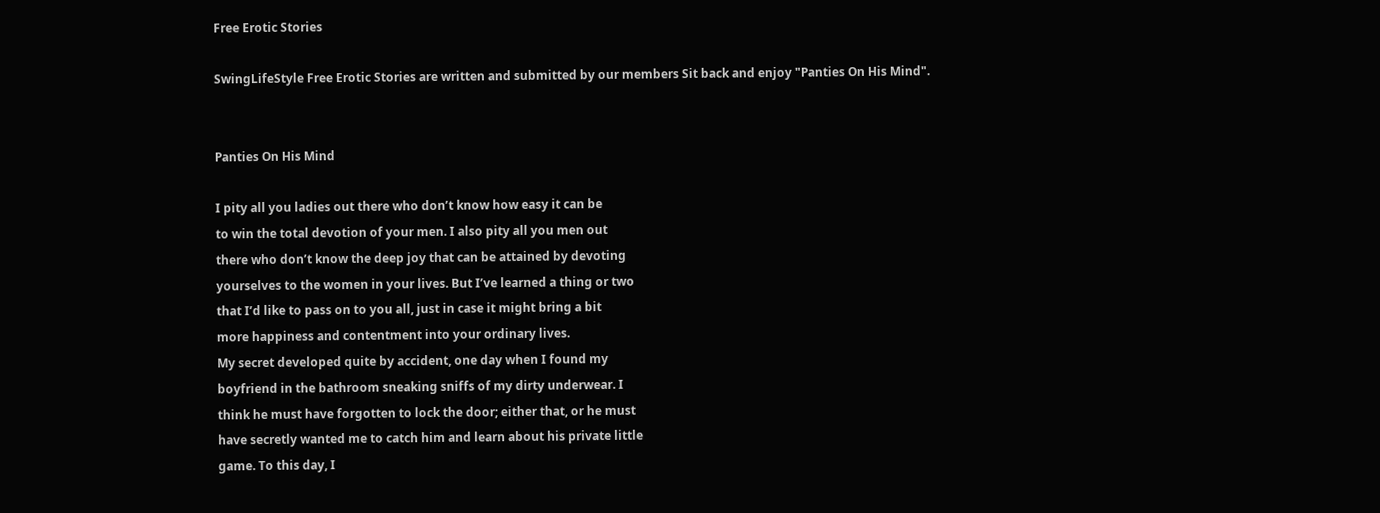Free Erotic Stories

SwingLifeStyle Free Erotic Stories are written and submitted by our members Sit back and enjoy "Panties On His Mind".


Panties On His Mind

I pity all you ladies out there who don’t know how easy it can be
to win the total devotion of your men. I also pity all you men out
there who don’t know the deep joy that can be attained by devoting
yourselves to the women in your lives. But I’ve learned a thing or two
that I’d like to pass on to you all, just in case it might bring a bit
more happiness and contentment into your ordinary lives.
My secret developed quite by accident, one day when I found my
boyfriend in the bathroom sneaking sniffs of my dirty underwear. I
think he must have forgotten to lock the door; either that, or he must
have secretly wanted me to catch him and learn about his private little
game. To this day, I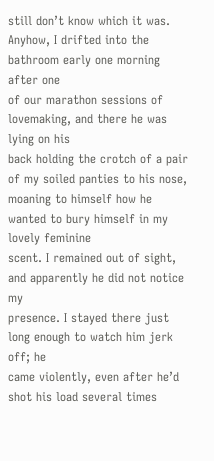still don’t know which it was.
Anyhow, I drifted into the bathroom early one morning after one
of our marathon sessions of lovemaking, and there he was lying on his
back holding the crotch of a pair of my soiled panties to his nose,
moaning to himself how he wanted to bury himself in my lovely feminine
scent. I remained out of sight, and apparently he did not notice my
presence. I stayed there just long enough to watch him jerk off; he
came violently, even after he’d shot his load several times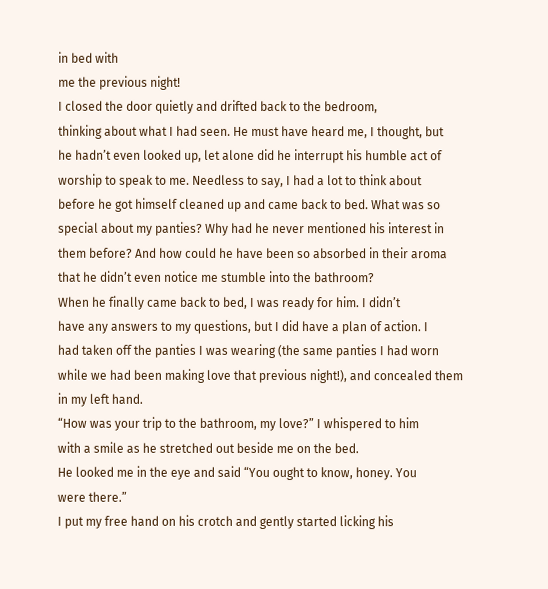in bed with
me the previous night!
I closed the door quietly and drifted back to the bedroom,
thinking about what I had seen. He must have heard me, I thought, but
he hadn’t even looked up, let alone did he interrupt his humble act of
worship to speak to me. Needless to say, I had a lot to think about
before he got himself cleaned up and came back to bed. What was so
special about my panties? Why had he never mentioned his interest in
them before? And how could he have been so absorbed in their aroma
that he didn’t even notice me stumble into the bathroom?
When he finally came back to bed, I was ready for him. I didn’t
have any answers to my questions, but I did have a plan of action. I
had taken off the panties I was wearing (the same panties I had worn
while we had been making love that previous night!), and concealed them
in my left hand.
“How was your trip to the bathroom, my love?” I whispered to him
with a smile as he stretched out beside me on the bed.
He looked me in the eye and said “You ought to know, honey. You
were there.”
I put my free hand on his crotch and gently started licking his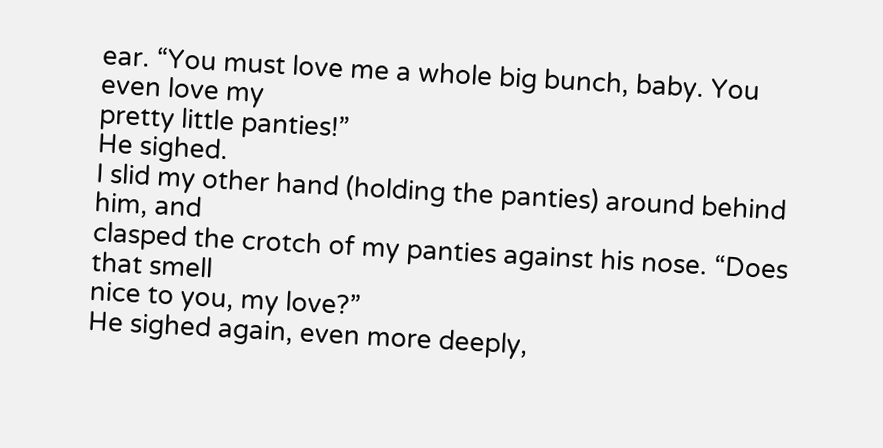ear. “You must love me a whole big bunch, baby. You even love my
pretty little panties!”
He sighed.
I slid my other hand (holding the panties) around behind him, and
clasped the crotch of my panties against his nose. “Does that smell
nice to you, my love?”
He sighed again, even more deeply,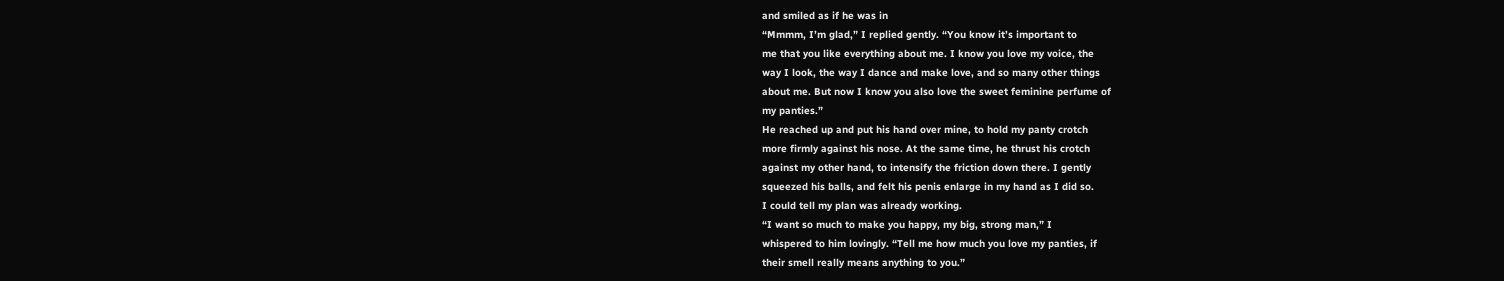and smiled as if he was in
“Mmmm, I’m glad,” I replied gently. “You know it’s important to
me that you like everything about me. I know you love my voice, the
way I look, the way I dance and make love, and so many other things
about me. But now I know you also love the sweet feminine perfume of
my panties.”
He reached up and put his hand over mine, to hold my panty crotch
more firmly against his nose. At the same time, he thrust his crotch
against my other hand, to intensify the friction down there. I gently
squeezed his balls, and felt his penis enlarge in my hand as I did so.
I could tell my plan was already working.
“I want so much to make you happy, my big, strong man,” I
whispered to him lovingly. “Tell me how much you love my panties, if
their smell really means anything to you.”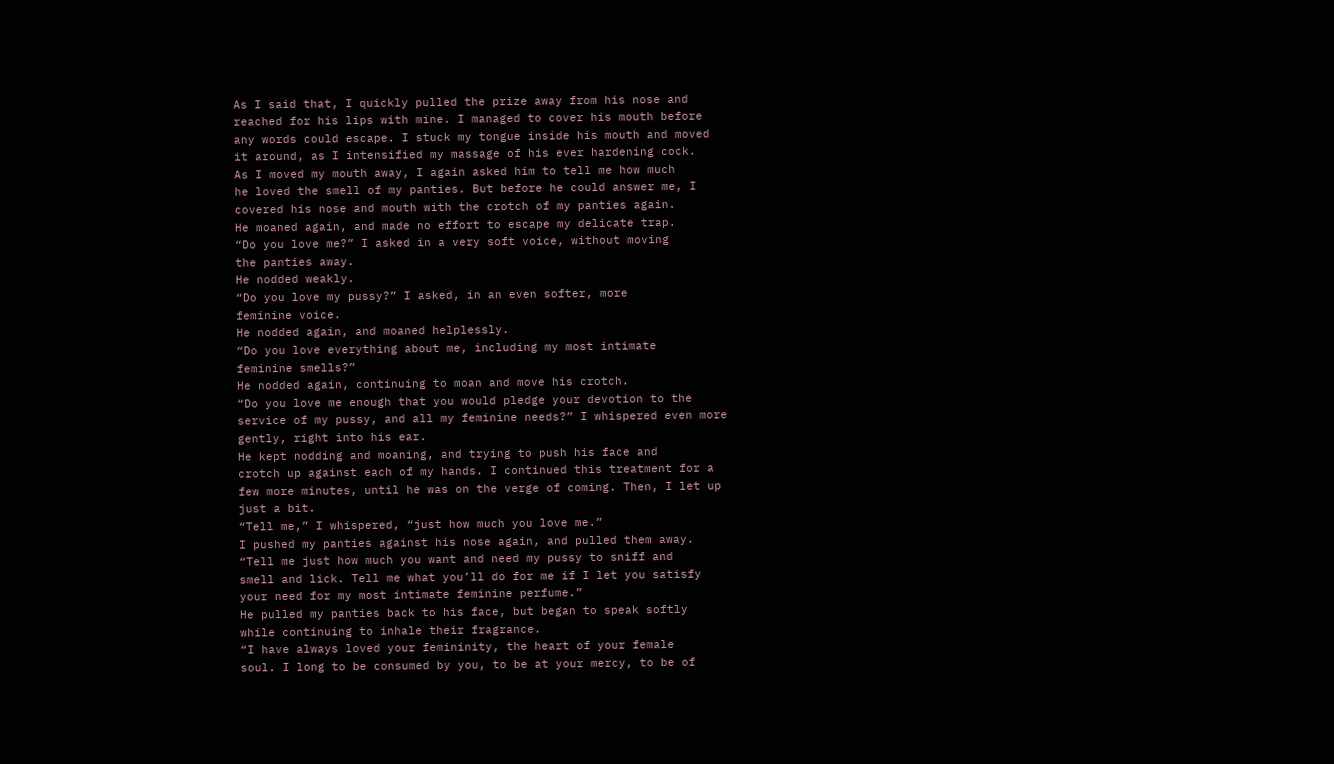As I said that, I quickly pulled the prize away from his nose and
reached for his lips with mine. I managed to cover his mouth before
any words could escape. I stuck my tongue inside his mouth and moved
it around, as I intensified my massage of his ever hardening cock.
As I moved my mouth away, I again asked him to tell me how much
he loved the smell of my panties. But before he could answer me, I
covered his nose and mouth with the crotch of my panties again.
He moaned again, and made no effort to escape my delicate trap.
“Do you love me?” I asked in a very soft voice, without moving
the panties away.
He nodded weakly.
“Do you love my pussy?” I asked, in an even softer, more
feminine voice.
He nodded again, and moaned helplessly.
“Do you love everything about me, including my most intimate
feminine smells?”
He nodded again, continuing to moan and move his crotch.
“Do you love me enough that you would pledge your devotion to the
service of my pussy, and all my feminine needs?” I whispered even more
gently, right into his ear.
He kept nodding and moaning, and trying to push his face and
crotch up against each of my hands. I continued this treatment for a
few more minutes, until he was on the verge of coming. Then, I let up
just a bit.
“Tell me,” I whispered, “just how much you love me.”
I pushed my panties against his nose again, and pulled them away.
“Tell me just how much you want and need my pussy to sniff and
smell and lick. Tell me what you’ll do for me if I let you satisfy
your need for my most intimate feminine perfume.”
He pulled my panties back to his face, but began to speak softly
while continuing to inhale their fragrance.
“I have always loved your femininity, the heart of your female
soul. I long to be consumed by you, to be at your mercy, to be of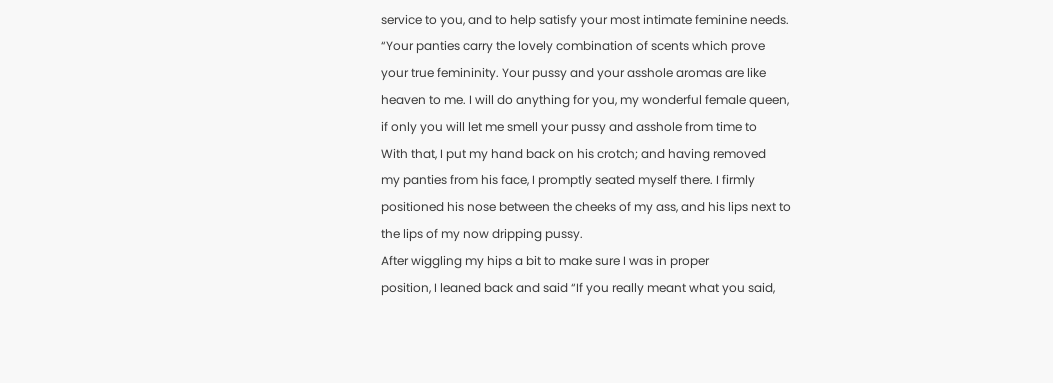service to you, and to help satisfy your most intimate feminine needs.
“Your panties carry the lovely combination of scents which prove
your true femininity. Your pussy and your asshole aromas are like
heaven to me. I will do anything for you, my wonderful female queen,
if only you will let me smell your pussy and asshole from time to
With that, I put my hand back on his crotch; and having removed
my panties from his face, I promptly seated myself there. I firmly
positioned his nose between the cheeks of my ass, and his lips next to
the lips of my now dripping pussy.
After wiggling my hips a bit to make sure I was in proper
position, I leaned back and said “If you really meant what you said,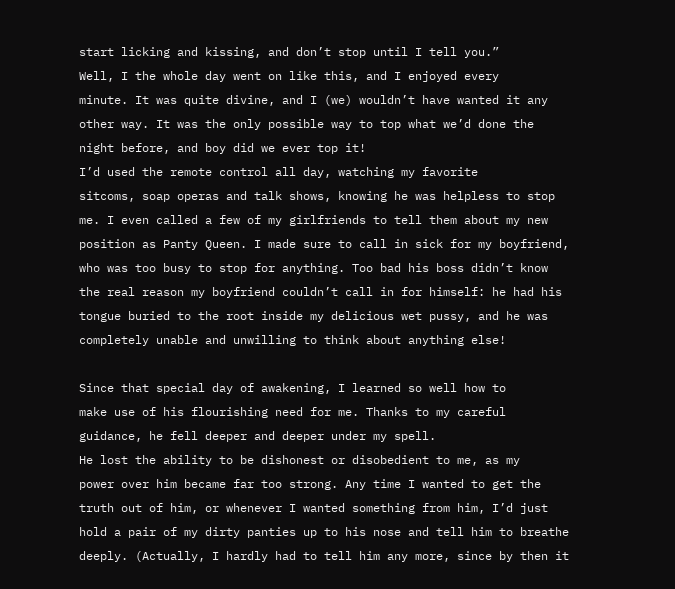start licking and kissing, and don’t stop until I tell you.”
Well, I the whole day went on like this, and I enjoyed every
minute. It was quite divine, and I (we) wouldn’t have wanted it any
other way. It was the only possible way to top what we’d done the
night before, and boy did we ever top it!
I’d used the remote control all day, watching my favorite
sitcoms, soap operas and talk shows, knowing he was helpless to stop
me. I even called a few of my girlfriends to tell them about my new
position as Panty Queen. I made sure to call in sick for my boyfriend,
who was too busy to stop for anything. Too bad his boss didn’t know
the real reason my boyfriend couldn’t call in for himself: he had his
tongue buried to the root inside my delicious wet pussy, and he was
completely unable and unwilling to think about anything else!

Since that special day of awakening, I learned so well how to
make use of his flourishing need for me. Thanks to my careful
guidance, he fell deeper and deeper under my spell.
He lost the ability to be dishonest or disobedient to me, as my
power over him became far too strong. Any time I wanted to get the
truth out of him, or whenever I wanted something from him, I’d just
hold a pair of my dirty panties up to his nose and tell him to breathe
deeply. (Actually, I hardly had to tell him any more, since by then it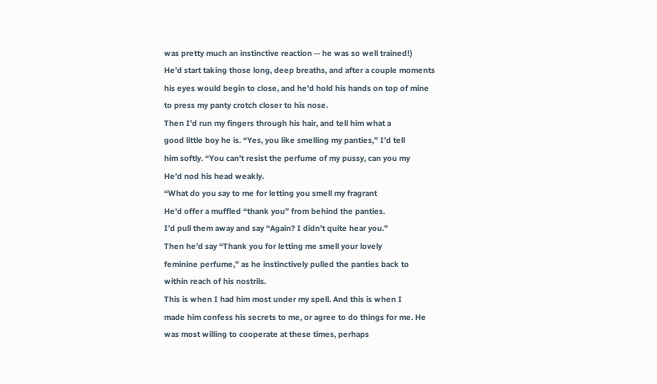was pretty much an instinctive reaction -- he was so well trained!)
He’d start taking those long, deep breaths, and after a couple moments
his eyes would begin to close, and he’d hold his hands on top of mine
to press my panty crotch closer to his nose.
Then I’d run my fingers through his hair, and tell him what a
good little boy he is. “Yes, you like smelling my panties,” I’d tell
him softly. “You can’t resist the perfume of my pussy, can you my
He’d nod his head weakly.
“What do you say to me for letting you smell my fragrant
He’d offer a muffled “thank you” from behind the panties.
I’d pull them away and say “Again? I didn’t quite hear you.”
Then he’d say “Thank you for letting me smell your lovely
feminine perfume,” as he instinctively pulled the panties back to
within reach of his nostrils.
This is when I had him most under my spell. And this is when I
made him confess his secrets to me, or agree to do things for me. He
was most willing to cooperate at these times, perhaps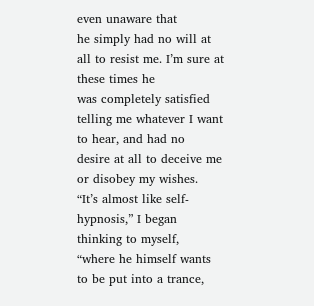even unaware that
he simply had no will at all to resist me. I’m sure at these times he
was completely satisfied telling me whatever I want to hear, and had no
desire at all to deceive me or disobey my wishes.
“It’s almost like self-hypnosis,” I began thinking to myself,
“where he himself wants to be put into a trance,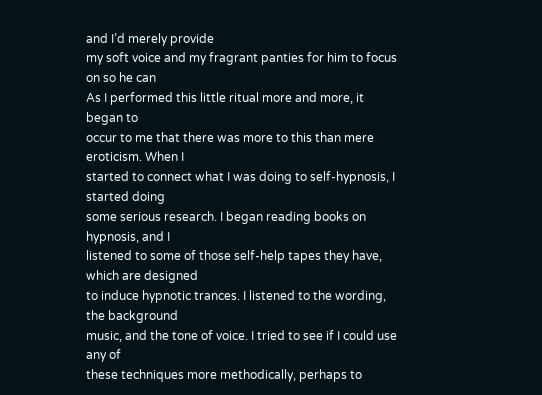and I’d merely provide
my soft voice and my fragrant panties for him to focus on so he can
As I performed this little ritual more and more, it began to
occur to me that there was more to this than mere eroticism. When I
started to connect what I was doing to self-hypnosis, I started doing
some serious research. I began reading books on hypnosis, and I
listened to some of those self-help tapes they have, which are designed
to induce hypnotic trances. I listened to the wording, the background
music, and the tone of voice. I tried to see if I could use any of
these techniques more methodically, perhaps to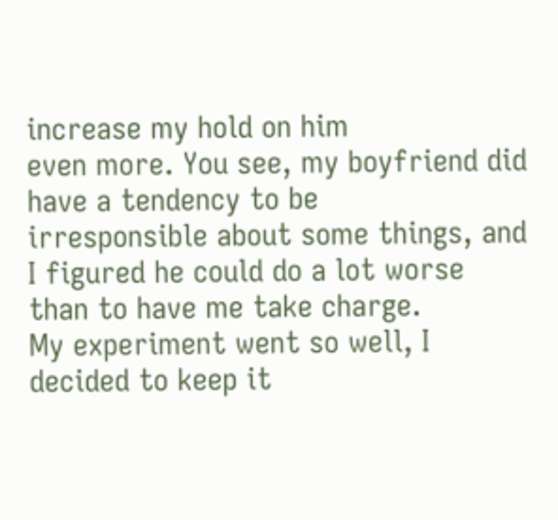increase my hold on him
even more. You see, my boyfriend did have a tendency to be
irresponsible about some things, and I figured he could do a lot worse
than to have me take charge.
My experiment went so well, I decided to keep it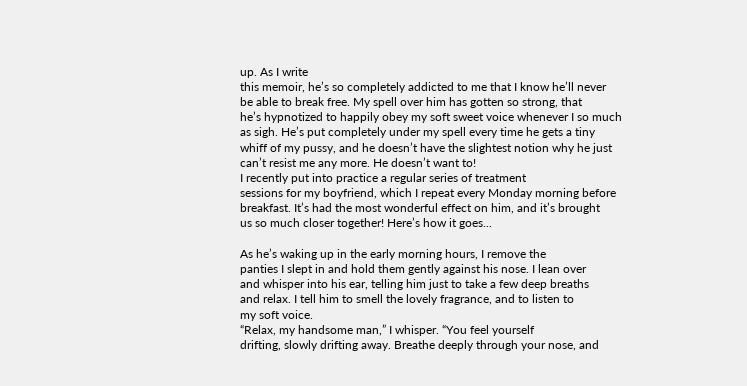up. As I write
this memoir, he’s so completely addicted to me that I know he’ll never
be able to break free. My spell over him has gotten so strong, that
he’s hypnotized to happily obey my soft sweet voice whenever I so much
as sigh. He’s put completely under my spell every time he gets a tiny
whiff of my pussy, and he doesn’t have the slightest notion why he just
can’t resist me any more. He doesn’t want to!
I recently put into practice a regular series of treatment
sessions for my boyfriend, which I repeat every Monday morning before
breakfast. It’s had the most wonderful effect on him, and it’s brought
us so much closer together! Here’s how it goes...

As he’s waking up in the early morning hours, I remove the
panties I slept in and hold them gently against his nose. I lean over
and whisper into his ear, telling him just to take a few deep breaths
and relax. I tell him to smell the lovely fragrance, and to listen to
my soft voice.
“Relax, my handsome man,” I whisper. “You feel yourself
drifting, slowly drifting away. Breathe deeply through your nose, and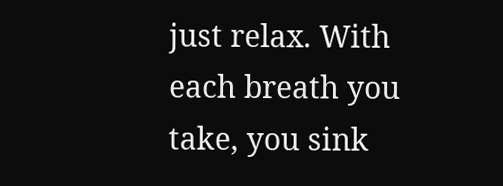just relax. With each breath you take, you sink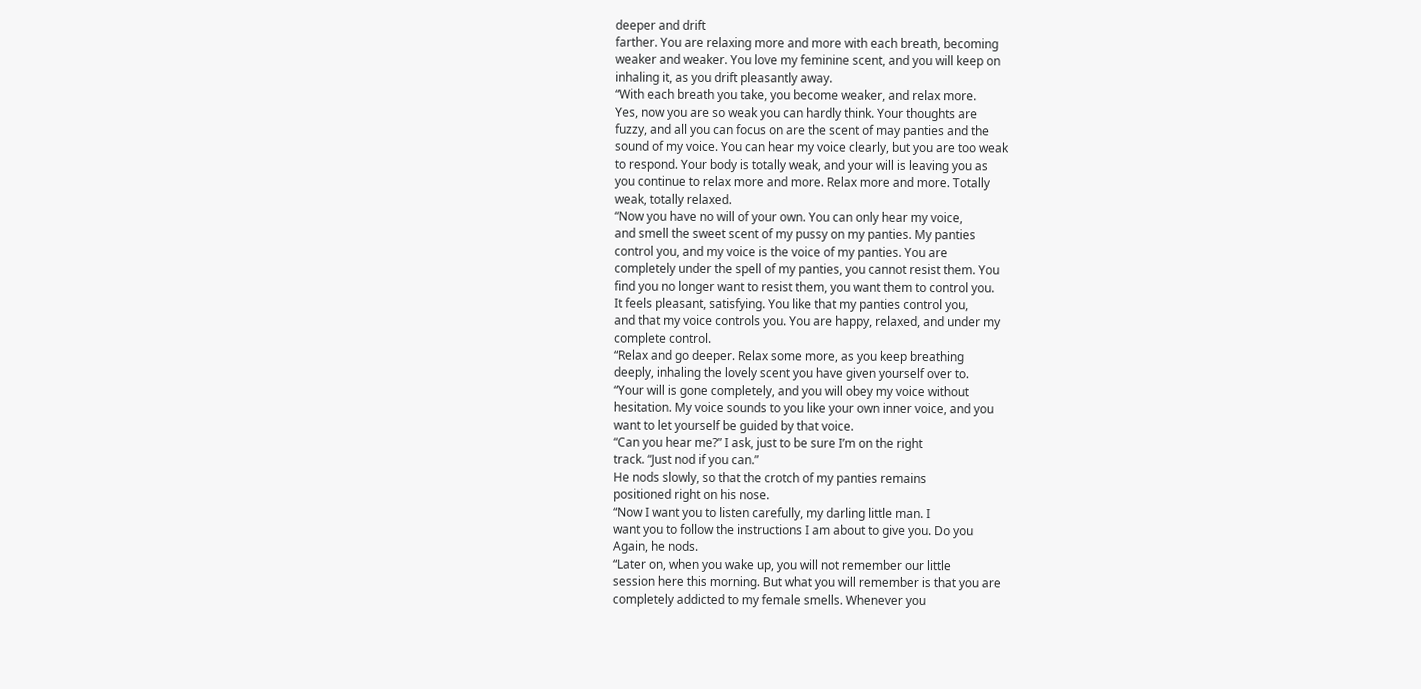deeper and drift
farther. You are relaxing more and more with each breath, becoming
weaker and weaker. You love my feminine scent, and you will keep on
inhaling it, as you drift pleasantly away.
“With each breath you take, you become weaker, and relax more.
Yes, now you are so weak you can hardly think. Your thoughts are
fuzzy, and all you can focus on are the scent of may panties and the
sound of my voice. You can hear my voice clearly, but you are too weak
to respond. Your body is totally weak, and your will is leaving you as
you continue to relax more and more. Relax more and more. Totally
weak, totally relaxed.
“Now you have no will of your own. You can only hear my voice,
and smell the sweet scent of my pussy on my panties. My panties
control you, and my voice is the voice of my panties. You are
completely under the spell of my panties, you cannot resist them. You
find you no longer want to resist them, you want them to control you.
It feels pleasant, satisfying. You like that my panties control you,
and that my voice controls you. You are happy, relaxed, and under my
complete control.
“Relax and go deeper. Relax some more, as you keep breathing
deeply, inhaling the lovely scent you have given yourself over to.
“Your will is gone completely, and you will obey my voice without
hesitation. My voice sounds to you like your own inner voice, and you
want to let yourself be guided by that voice.
“Can you hear me?” I ask, just to be sure I’m on the right
track. “Just nod if you can.”
He nods slowly, so that the crotch of my panties remains
positioned right on his nose.
“Now I want you to listen carefully, my darling little man. I
want you to follow the instructions I am about to give you. Do you
Again, he nods.
“Later on, when you wake up, you will not remember our little
session here this morning. But what you will remember is that you are
completely addicted to my female smells. Whenever you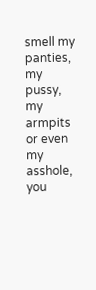smell my
panties, my pussy, my armpits or even my asshole, you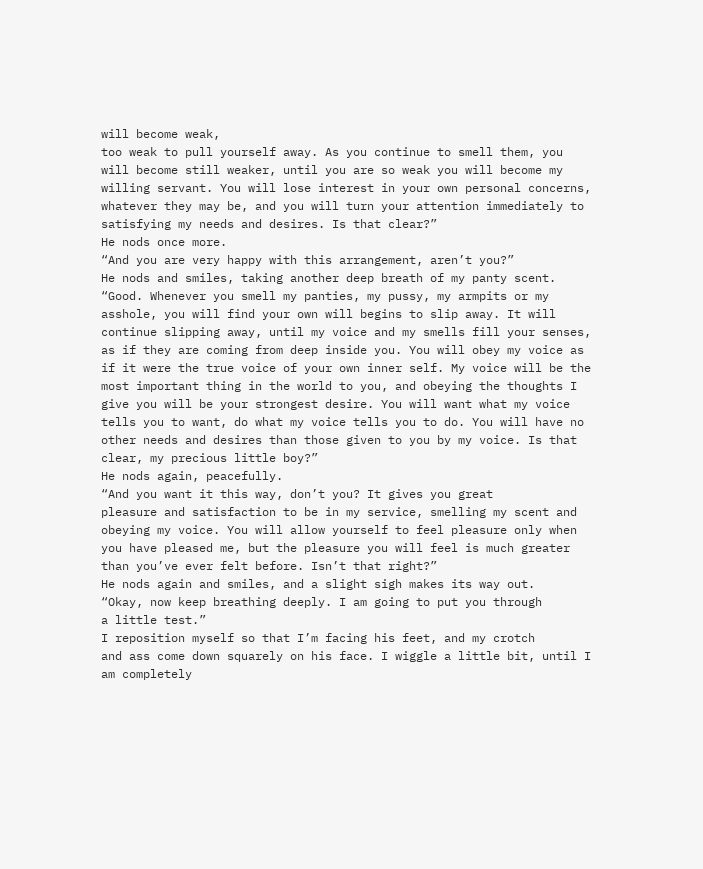will become weak,
too weak to pull yourself away. As you continue to smell them, you
will become still weaker, until you are so weak you will become my
willing servant. You will lose interest in your own personal concerns,
whatever they may be, and you will turn your attention immediately to
satisfying my needs and desires. Is that clear?”
He nods once more.
“And you are very happy with this arrangement, aren’t you?”
He nods and smiles, taking another deep breath of my panty scent.
“Good. Whenever you smell my panties, my pussy, my armpits or my
asshole, you will find your own will begins to slip away. It will
continue slipping away, until my voice and my smells fill your senses,
as if they are coming from deep inside you. You will obey my voice as
if it were the true voice of your own inner self. My voice will be the
most important thing in the world to you, and obeying the thoughts I
give you will be your strongest desire. You will want what my voice
tells you to want, do what my voice tells you to do. You will have no
other needs and desires than those given to you by my voice. Is that
clear, my precious little boy?”
He nods again, peacefully.
“And you want it this way, don’t you? It gives you great
pleasure and satisfaction to be in my service, smelling my scent and
obeying my voice. You will allow yourself to feel pleasure only when
you have pleased me, but the pleasure you will feel is much greater
than you’ve ever felt before. Isn’t that right?”
He nods again and smiles, and a slight sigh makes its way out.
“Okay, now keep breathing deeply. I am going to put you through
a little test.”
I reposition myself so that I’m facing his feet, and my crotch
and ass come down squarely on his face. I wiggle a little bit, until I
am completely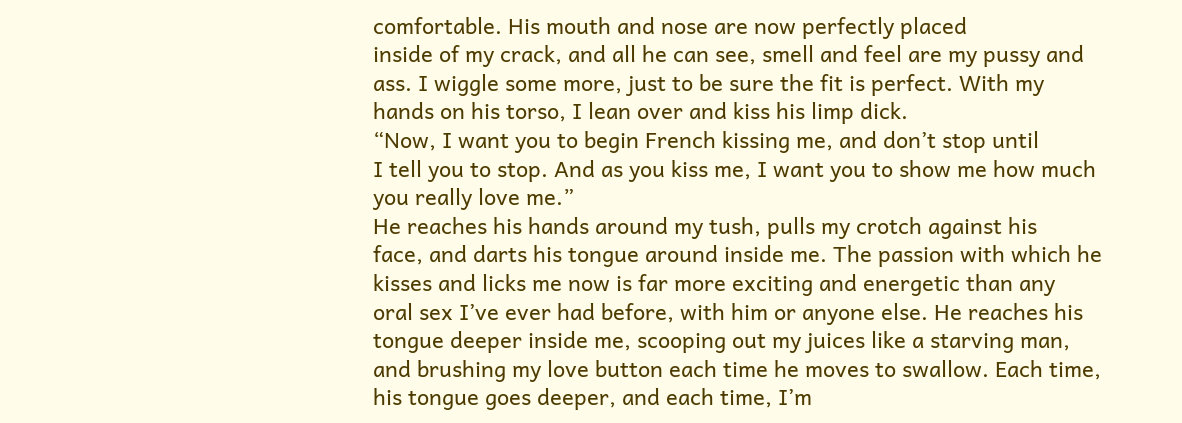comfortable. His mouth and nose are now perfectly placed
inside of my crack, and all he can see, smell and feel are my pussy and
ass. I wiggle some more, just to be sure the fit is perfect. With my
hands on his torso, I lean over and kiss his limp dick.
“Now, I want you to begin French kissing me, and don’t stop until
I tell you to stop. And as you kiss me, I want you to show me how much
you really love me.”
He reaches his hands around my tush, pulls my crotch against his
face, and darts his tongue around inside me. The passion with which he
kisses and licks me now is far more exciting and energetic than any
oral sex I’ve ever had before, with him or anyone else. He reaches his
tongue deeper inside me, scooping out my juices like a starving man,
and brushing my love button each time he moves to swallow. Each time,
his tongue goes deeper, and each time, I’m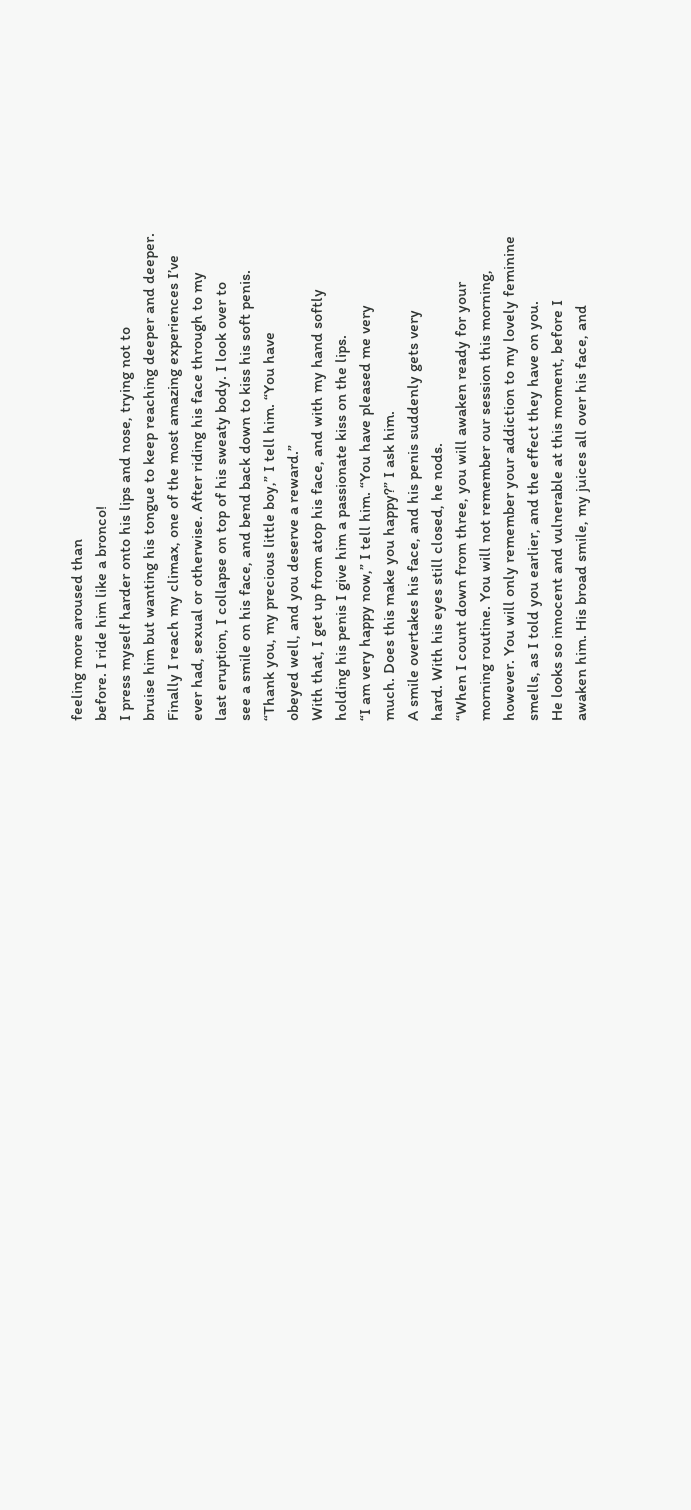feeling more aroused than
before. I ride him like a bronco!
I press myself harder onto his lips and nose, trying not to
bruise him but wanting his tongue to keep reaching deeper and deeper.
Finally I reach my climax, one of the most amazing experiences I’ve
ever had, sexual or otherwise. After riding his face through to my
last eruption, I collapse on top of his sweaty body. I look over to
see a smile on his face, and bend back down to kiss his soft penis.
“Thank you, my precious little boy,” I tell him. “You have
obeyed well, and you deserve a reward.”
With that, I get up from atop his face, and with my hand softly
holding his penis I give him a passionate kiss on the lips.
“I am very happy now,” I tell him. “You have pleased me very
much. Does this make you happy?” I ask him.
A smile overtakes his face, and his penis suddenly gets very
hard. With his eyes still closed, he nods.
“When I count down from three, you will awaken ready for your
morning routine. You will not remember our session this morning,
however. You will only remember your addiction to my lovely feminine
smells, as I told you earlier, and the effect they have on you.
He looks so innocent and vulnerable at this moment, before I
awaken him. His broad smile, my juices all over his face, and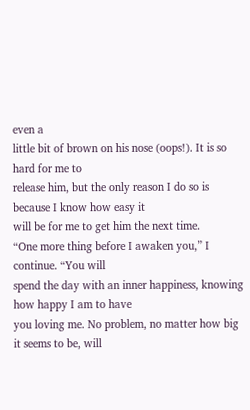even a
little bit of brown on his nose (oops!). It is so hard for me to
release him, but the only reason I do so is because I know how easy it
will be for me to get him the next time.
“One more thing before I awaken you,” I continue. “You will
spend the day with an inner happiness, knowing how happy I am to have
you loving me. No problem, no matter how big it seems to be, will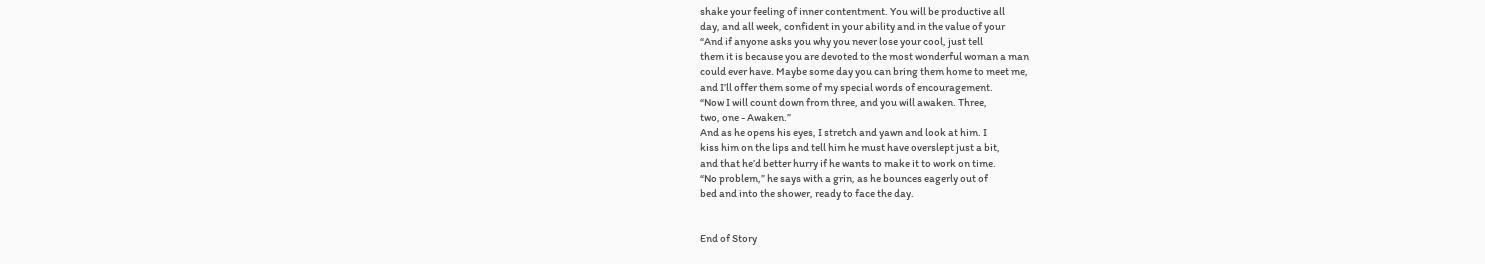shake your feeling of inner contentment. You will be productive all
day, and all week, confident in your ability and in the value of your
“And if anyone asks you why you never lose your cool, just tell
them it is because you are devoted to the most wonderful woman a man
could ever have. Maybe some day you can bring them home to meet me,
and I’ll offer them some of my special words of encouragement.
“Now I will count down from three, and you will awaken. Three,
two, one - Awaken.”
And as he opens his eyes, I stretch and yawn and look at him. I
kiss him on the lips and tell him he must have overslept just a bit,
and that he’d better hurry if he wants to make it to work on time.
“No problem,” he says with a grin, as he bounces eagerly out of
bed and into the shower, ready to face the day.


End of Story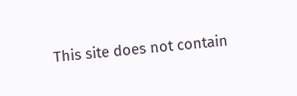This site does not contain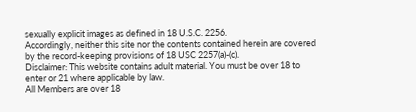sexually explicit images as defined in 18 U.S.C. 2256.
Accordingly, neither this site nor the contents contained herein are covered by the record-keeping provisions of 18 USC 2257(a)-(c).
Disclaimer: This website contains adult material. You must be over 18 to enter or 21 where applicable by law.
All Members are over 18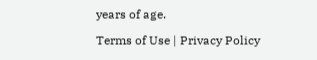years of age.

Terms of Use | Privacy Policy